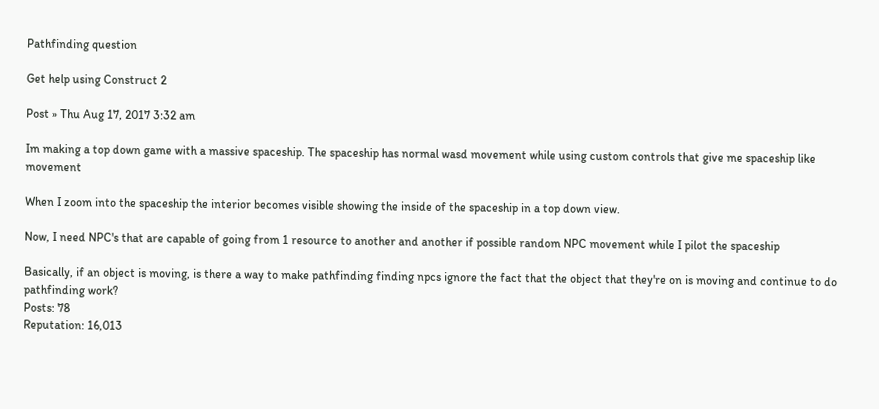Pathfinding question

Get help using Construct 2

Post » Thu Aug 17, 2017 3:32 am

Im making a top down game with a massive spaceship. The spaceship has normal wasd movement while using custom controls that give me spaceship like movement

When I zoom into the spaceship the interior becomes visible showing the inside of the spaceship in a top down view.

Now, I need NPC's that are capable of going from 1 resource to another and another if possible random NPC movement while I pilot the spaceship

Basically, if an object is moving, is there a way to make pathfinding finding npcs ignore the fact that the object that they're on is moving and continue to do pathfinding work?
Posts: 78
Reputation: 16,013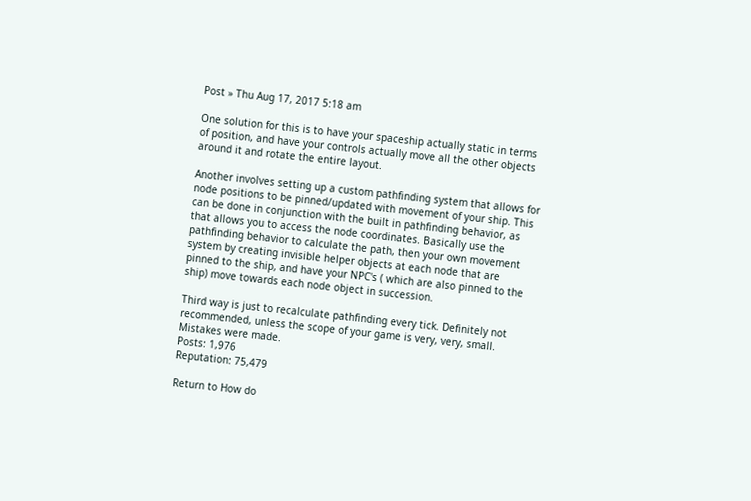Post » Thu Aug 17, 2017 5:18 am

One solution for this is to have your spaceship actually static in terms of position, and have your controls actually move all the other objects around it and rotate the entire layout.

Another involves setting up a custom pathfinding system that allows for node positions to be pinned/updated with movement of your ship. This can be done in conjunction with the built in pathfinding behavior, as that allows you to access the node coordinates. Basically use the pathfinding behavior to calculate the path, then your own movement system by creating invisible helper objects at each node that are pinned to the ship, and have your NPC's ( which are also pinned to the ship) move towards each node object in succession.

Third way is just to recalculate pathfinding every tick. Definitely not recommended, unless the scope of your game is very, very, small.
Mistakes were made.
Posts: 1,976
Reputation: 75,479

Return to How do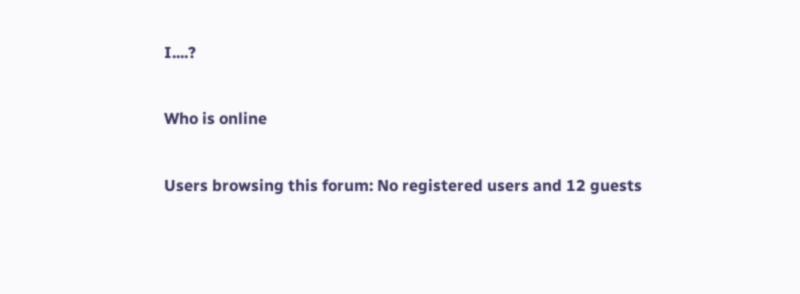I....?

Who is online

Users browsing this forum: No registered users and 12 guests